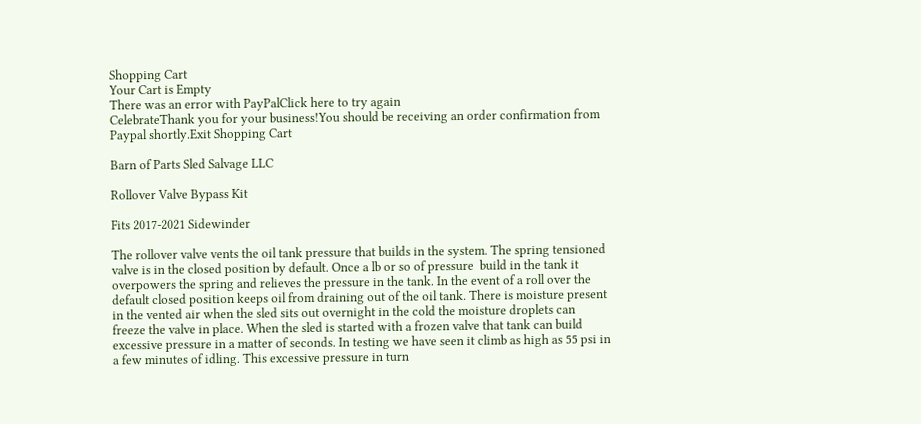Shopping Cart
Your Cart is Empty
There was an error with PayPalClick here to try again
CelebrateThank you for your business!You should be receiving an order confirmation from Paypal shortly.Exit Shopping Cart

Barn of Parts Sled Salvage LLC

Rollover Valve Bypass Kit

Fits 2017-2021 Sidewinder

The rollover valve vents the oil tank pressure that builds in the system. The spring tensioned valve is in the closed position by default. Once a lb or so of pressure  build in the tank it overpowers the spring and relieves the pressure in the tank. In the event of a roll over the default closed position keeps oil from draining out of the oil tank. There is moisture present in the vented air when the sled sits out overnight in the cold the moisture droplets can freeze the valve in place. When the sled is started with a frozen valve that tank can build excessive pressure in a matter of seconds. In testing we have seen it climb as high as 55 psi in a few minutes of idling. This excessive pressure in turn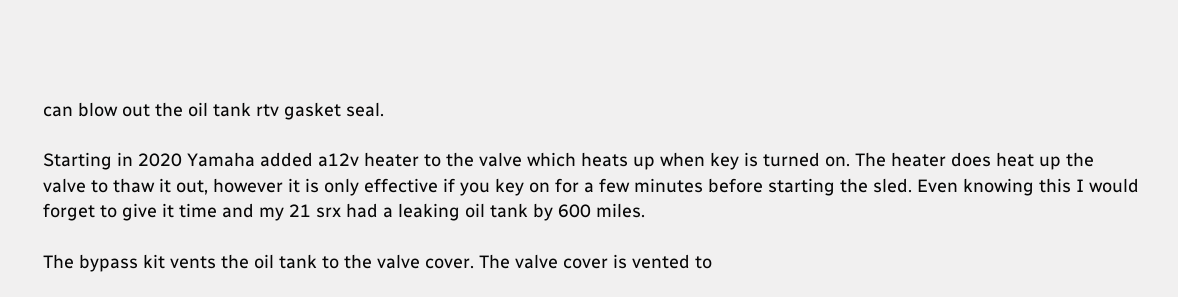can blow out the oil tank rtv gasket seal.

Starting in 2020 Yamaha added a12v heater to the valve which heats up when key is turned on. The heater does heat up the valve to thaw it out, however it is only effective if you key on for a few minutes before starting the sled. Even knowing this I would forget to give it time and my 21 srx had a leaking oil tank by 600 miles.

The bypass kit vents the oil tank to the valve cover. The valve cover is vented to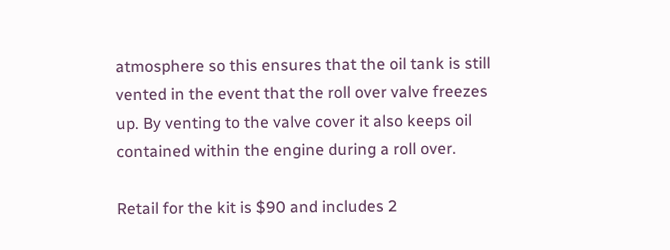atmosphere so this ensures that the oil tank is still vented in the event that the roll over valve freezes up. By venting to the valve cover it also keeps oil contained within the engine during a roll over.

Retail for the kit is $90 and includes 2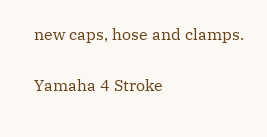new caps, hose and clamps.

Yamaha 4 Stroke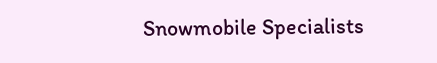Snowmobile Specialists